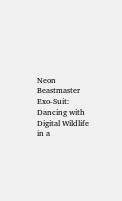Neon Beastmaster Exo-Suit: Dancing with Digital Wildlife in a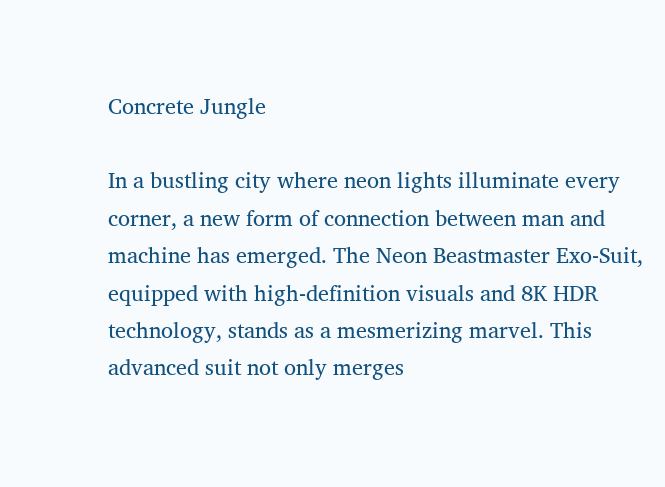Concrete Jungle

In a bustling city where neon lights illuminate every corner, a new form of connection between man and machine has emerged. The Neon Beastmaster Exo-Suit, equipped with high-definition visuals and 8K HDR technology, stands as a mesmerizing marvel. This advanced suit not only merges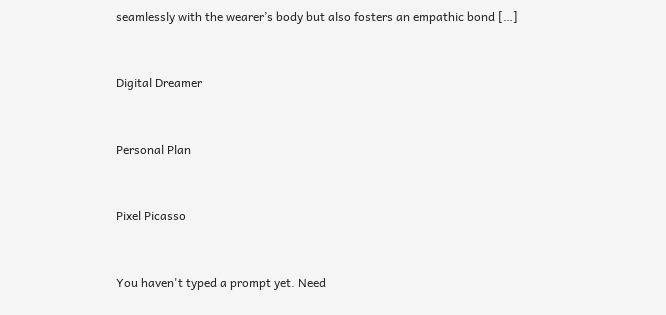seamlessly with the wearer’s body but also fosters an empathic bond […]


Digital Dreamer


Personal Plan


Pixel Picasso


You haven't typed a prompt yet. Need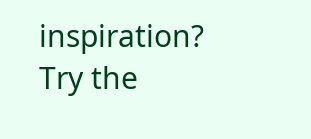inspiration? Try the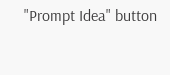"Prompt Idea" button